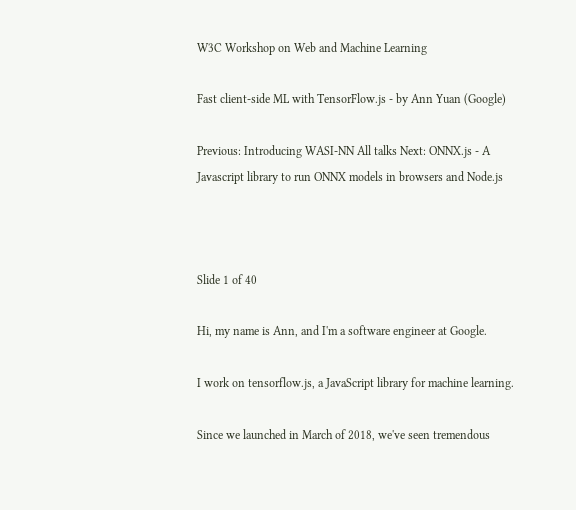W3C Workshop on Web and Machine Learning

Fast client-side ML with TensorFlow.js - by Ann Yuan (Google)

Previous: Introducing WASI-NN All talks Next: ONNX.js - A Javascript library to run ONNX models in browsers and Node.js



Slide 1 of 40

Hi, my name is Ann, and I'm a software engineer at Google.

I work on tensorflow.js, a JavaScript library for machine learning.

Since we launched in March of 2018, we've seen tremendous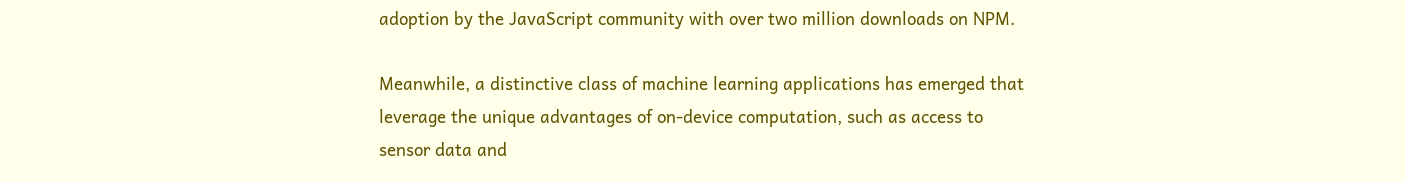adoption by the JavaScript community with over two million downloads on NPM.

Meanwhile, a distinctive class of machine learning applications has emerged that leverage the unique advantages of on-device computation, such as access to sensor data and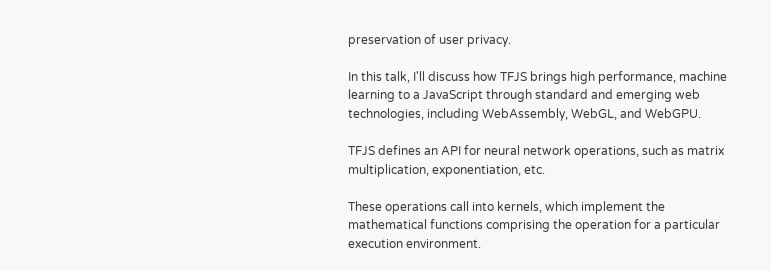preservation of user privacy.

In this talk, I'll discuss how TFJS brings high performance, machine learning to a JavaScript through standard and emerging web technologies, including WebAssembly, WebGL, and WebGPU.

TFJS defines an API for neural network operations, such as matrix multiplication, exponentiation, etc.

These operations call into kernels, which implement the mathematical functions comprising the operation for a particular execution environment.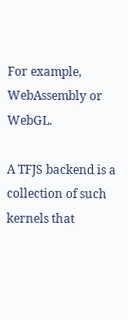For example, WebAssembly or WebGL.

A TFJS backend is a collection of such kernels that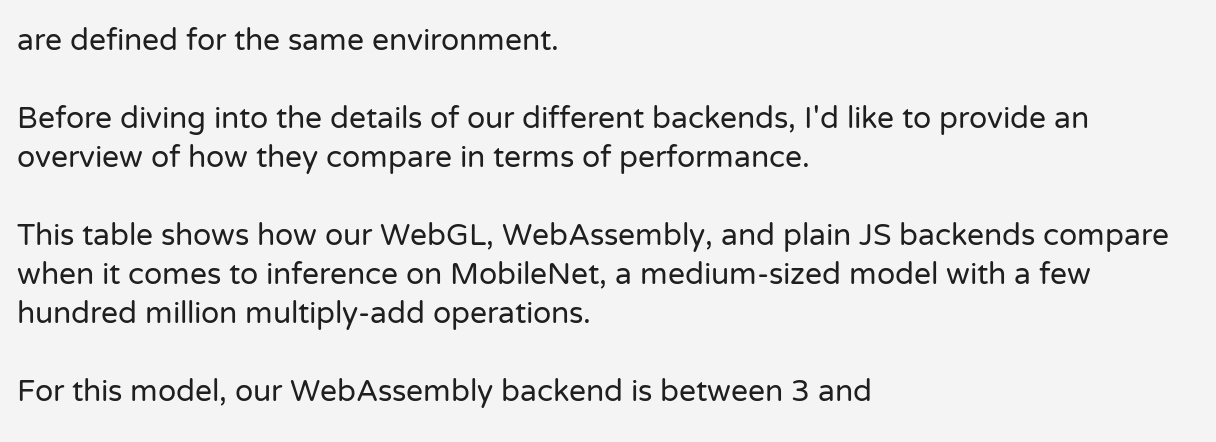are defined for the same environment.

Before diving into the details of our different backends, I'd like to provide an overview of how they compare in terms of performance.

This table shows how our WebGL, WebAssembly, and plain JS backends compare when it comes to inference on MobileNet, a medium-sized model with a few hundred million multiply-add operations.

For this model, our WebAssembly backend is between 3 and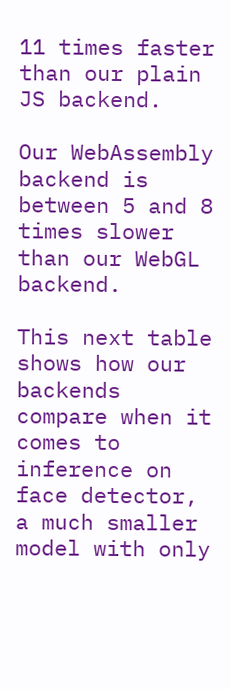11 times faster than our plain JS backend.

Our WebAssembly backend is between 5 and 8 times slower than our WebGL backend.

This next table shows how our backends compare when it comes to inference on face detector, a much smaller model with only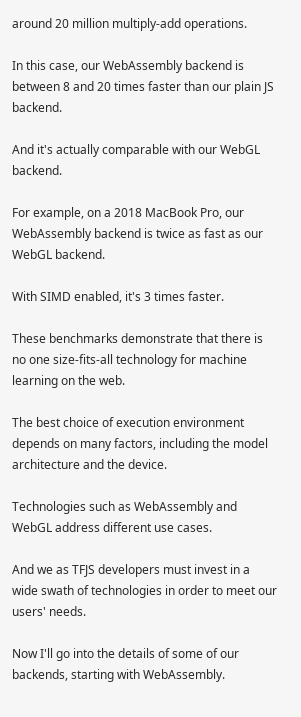around 20 million multiply-add operations.

In this case, our WebAssembly backend is between 8 and 20 times faster than our plain JS backend.

And it's actually comparable with our WebGL backend.

For example, on a 2018 MacBook Pro, our WebAssembly backend is twice as fast as our WebGL backend.

With SIMD enabled, it's 3 times faster.

These benchmarks demonstrate that there is no one size-fits-all technology for machine learning on the web.

The best choice of execution environment depends on many factors, including the model architecture and the device.

Technologies such as WebAssembly and WebGL address different use cases.

And we as TFJS developers must invest in a wide swath of technologies in order to meet our users' needs.

Now I'll go into the details of some of our backends, starting with WebAssembly.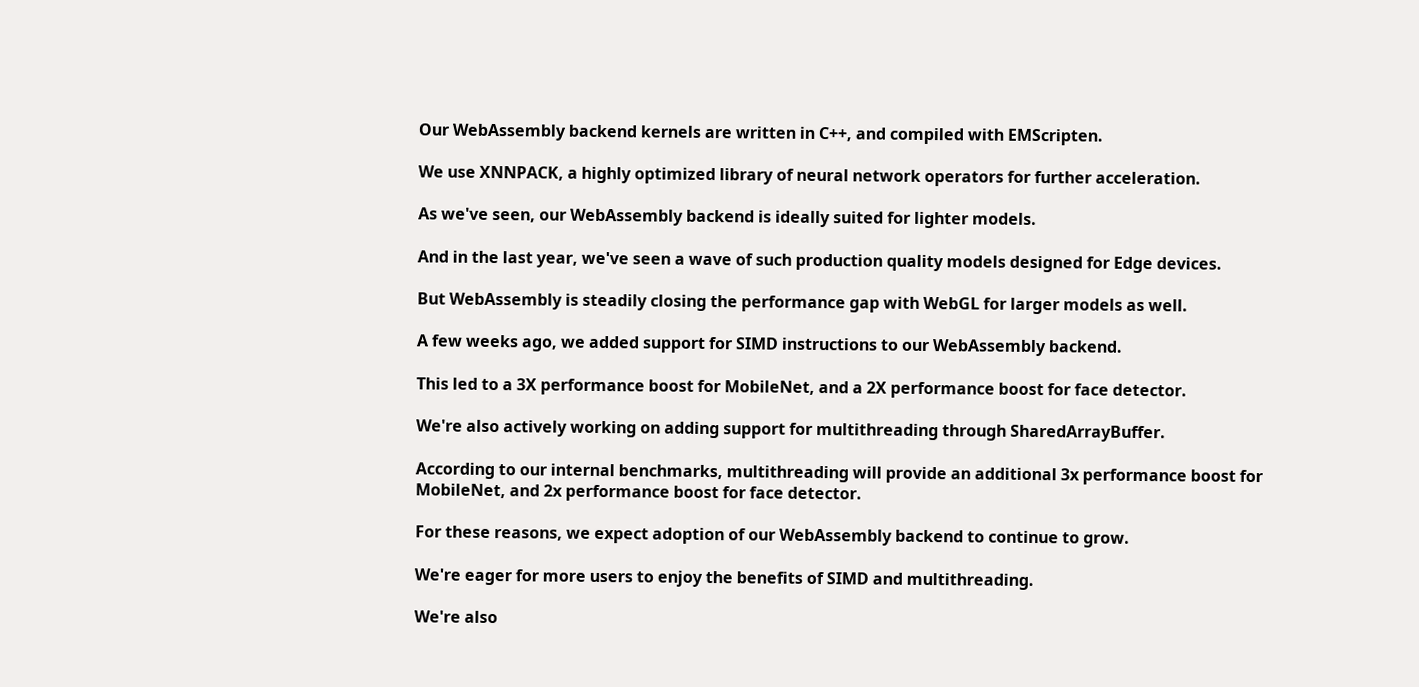Our WebAssembly backend kernels are written in C++, and compiled with EMScripten.

We use XNNPACK, a highly optimized library of neural network operators for further acceleration.

As we've seen, our WebAssembly backend is ideally suited for lighter models.

And in the last year, we've seen a wave of such production quality models designed for Edge devices.

But WebAssembly is steadily closing the performance gap with WebGL for larger models as well.

A few weeks ago, we added support for SIMD instructions to our WebAssembly backend.

This led to a 3X performance boost for MobileNet, and a 2X performance boost for face detector.

We're also actively working on adding support for multithreading through SharedArrayBuffer.

According to our internal benchmarks, multithreading will provide an additional 3x performance boost for MobileNet, and 2x performance boost for face detector.

For these reasons, we expect adoption of our WebAssembly backend to continue to grow.

We're eager for more users to enjoy the benefits of SIMD and multithreading.

We're also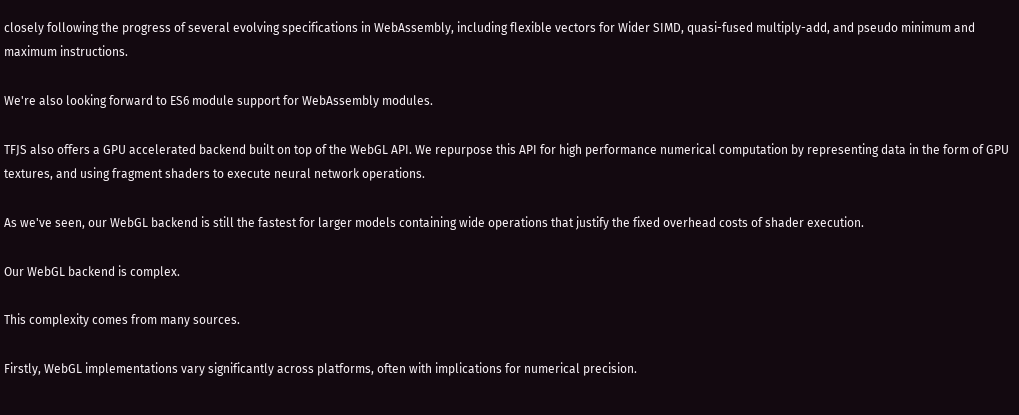closely following the progress of several evolving specifications in WebAssembly, including flexible vectors for Wider SIMD, quasi-fused multiply-add, and pseudo minimum and maximum instructions.

We're also looking forward to ES6 module support for WebAssembly modules.

TFJS also offers a GPU accelerated backend built on top of the WebGL API. We repurpose this API for high performance numerical computation by representing data in the form of GPU textures, and using fragment shaders to execute neural network operations.

As we've seen, our WebGL backend is still the fastest for larger models containing wide operations that justify the fixed overhead costs of shader execution.

Our WebGL backend is complex.

This complexity comes from many sources.

Firstly, WebGL implementations vary significantly across platforms, often with implications for numerical precision.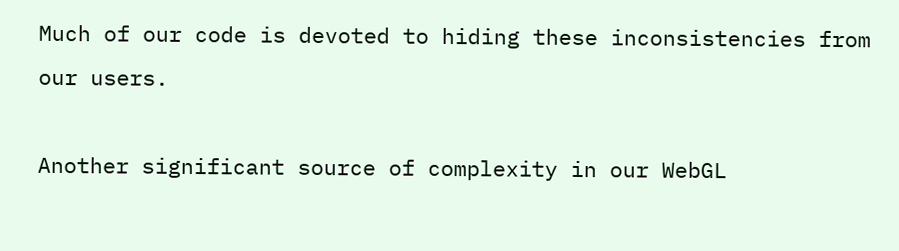Much of our code is devoted to hiding these inconsistencies from our users.

Another significant source of complexity in our WebGL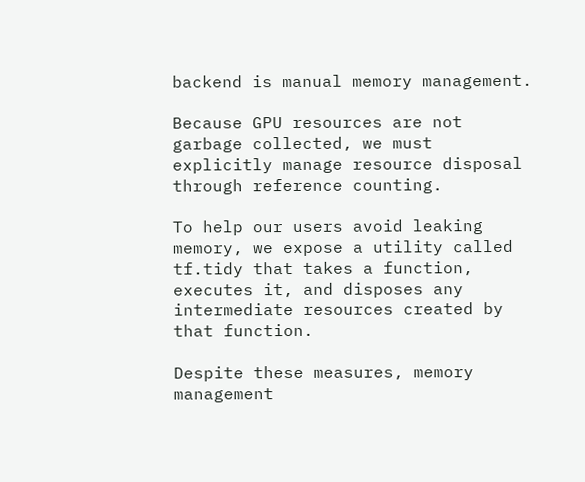backend is manual memory management.

Because GPU resources are not garbage collected, we must explicitly manage resource disposal through reference counting.

To help our users avoid leaking memory, we expose a utility called tf.tidy that takes a function, executes it, and disposes any intermediate resources created by that function.

Despite these measures, memory management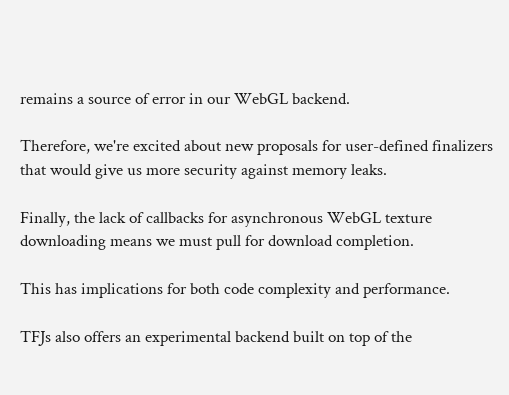remains a source of error in our WebGL backend.

Therefore, we're excited about new proposals for user-defined finalizers that would give us more security against memory leaks.

Finally, the lack of callbacks for asynchronous WebGL texture downloading means we must pull for download completion.

This has implications for both code complexity and performance.

TFJs also offers an experimental backend built on top of the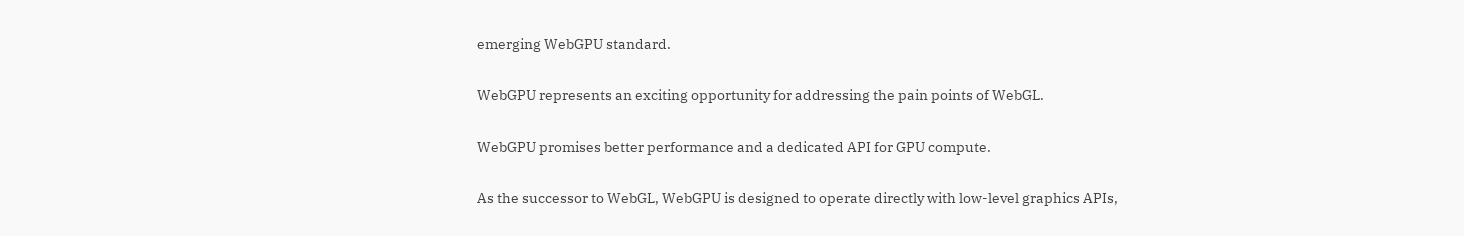emerging WebGPU standard.

WebGPU represents an exciting opportunity for addressing the pain points of WebGL.

WebGPU promises better performance and a dedicated API for GPU compute.

As the successor to WebGL, WebGPU is designed to operate directly with low-level graphics APIs,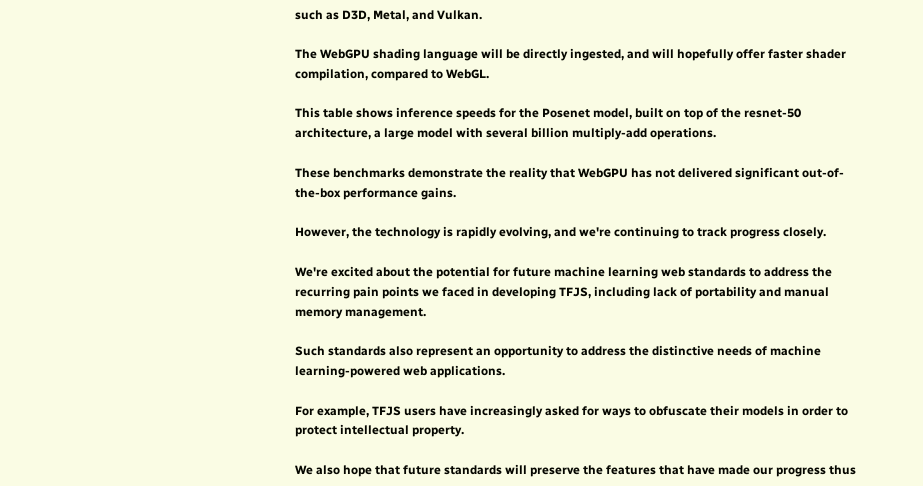such as D3D, Metal, and Vulkan.

The WebGPU shading language will be directly ingested, and will hopefully offer faster shader compilation, compared to WebGL.

This table shows inference speeds for the Posenet model, built on top of the resnet-50 architecture, a large model with several billion multiply-add operations.

These benchmarks demonstrate the reality that WebGPU has not delivered significant out-of-the-box performance gains.

However, the technology is rapidly evolving, and we're continuing to track progress closely.

We're excited about the potential for future machine learning web standards to address the recurring pain points we faced in developing TFJS, including lack of portability and manual memory management.

Such standards also represent an opportunity to address the distinctive needs of machine learning-powered web applications.

For example, TFJS users have increasingly asked for ways to obfuscate their models in order to protect intellectual property.

We also hope that future standards will preserve the features that have made our progress thus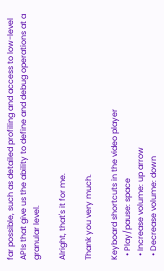far possible, such as detailed profiling and access to low-level APIs that give us the ability to define and debug operations at a granular level.

Alright, that's it for me.

Thank you very much.

Keyboard shortcuts in the video player
  • Play/pause: space
  • Increase volume: up arrow
  • Decrease volume: down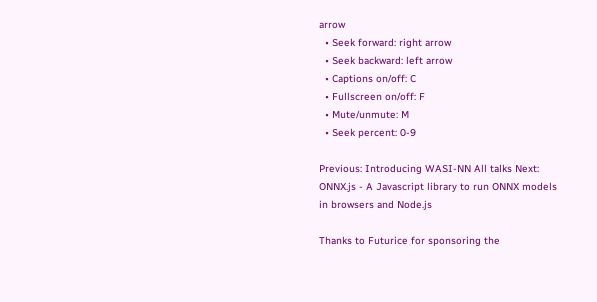arrow
  • Seek forward: right arrow
  • Seek backward: left arrow
  • Captions on/off: C
  • Fullscreen on/off: F
  • Mute/unmute: M
  • Seek percent: 0-9

Previous: Introducing WASI-NN All talks Next: ONNX.js - A Javascript library to run ONNX models in browsers and Node.js

Thanks to Futurice for sponsoring the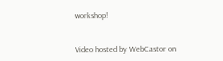workshop!


Video hosted by WebCastor on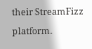their StreamFizz platform.